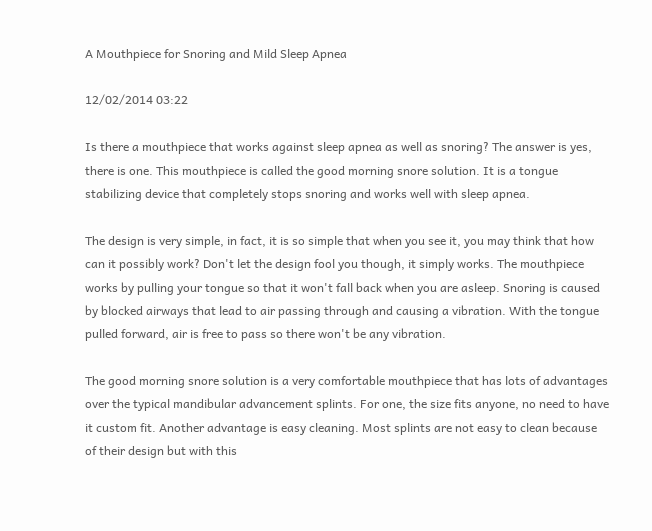A Mouthpiece for Snoring and Mild Sleep Apnea

12/02/2014 03:22

Is there a mouthpiece that works against sleep apnea as well as snoring? The answer is yes, there is one. This mouthpiece is called the good morning snore solution. It is a tongue stabilizing device that completely stops snoring and works well with sleep apnea.

The design is very simple, in fact, it is so simple that when you see it, you may think that how can it possibly work? Don't let the design fool you though, it simply works. The mouthpiece works by pulling your tongue so that it won't fall back when you are asleep. Snoring is caused by blocked airways that lead to air passing through and causing a vibration. With the tongue pulled forward, air is free to pass so there won't be any vibration.

The good morning snore solution is a very comfortable mouthpiece that has lots of advantages over the typical mandibular advancement splints. For one, the size fits anyone, no need to have it custom fit. Another advantage is easy cleaning. Most splints are not easy to clean because of their design but with this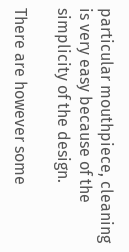particular mouthpiece, cleaning is very easy because of the simplicity of the design.

There are however some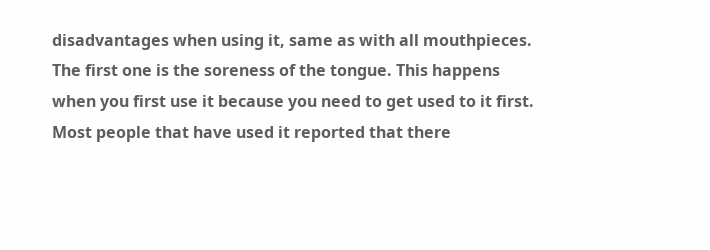disadvantages when using it, same as with all mouthpieces. The first one is the soreness of the tongue. This happens when you first use it because you need to get used to it first. Most people that have used it reported that there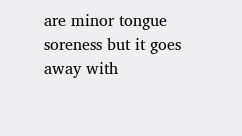are minor tongue soreness but it goes away with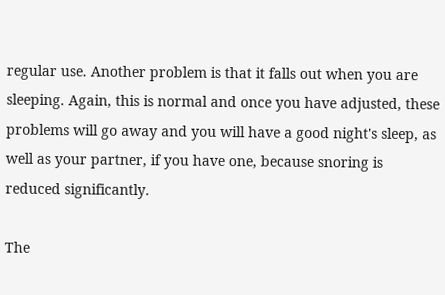regular use. Another problem is that it falls out when you are sleeping. Again, this is normal and once you have adjusted, these problems will go away and you will have a good night's sleep, as well as your partner, if you have one, because snoring is reduced significantly.

The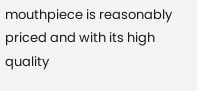mouthpiece is reasonably priced and with its high quality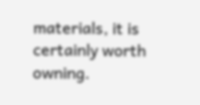materials, it is certainly worth owning.